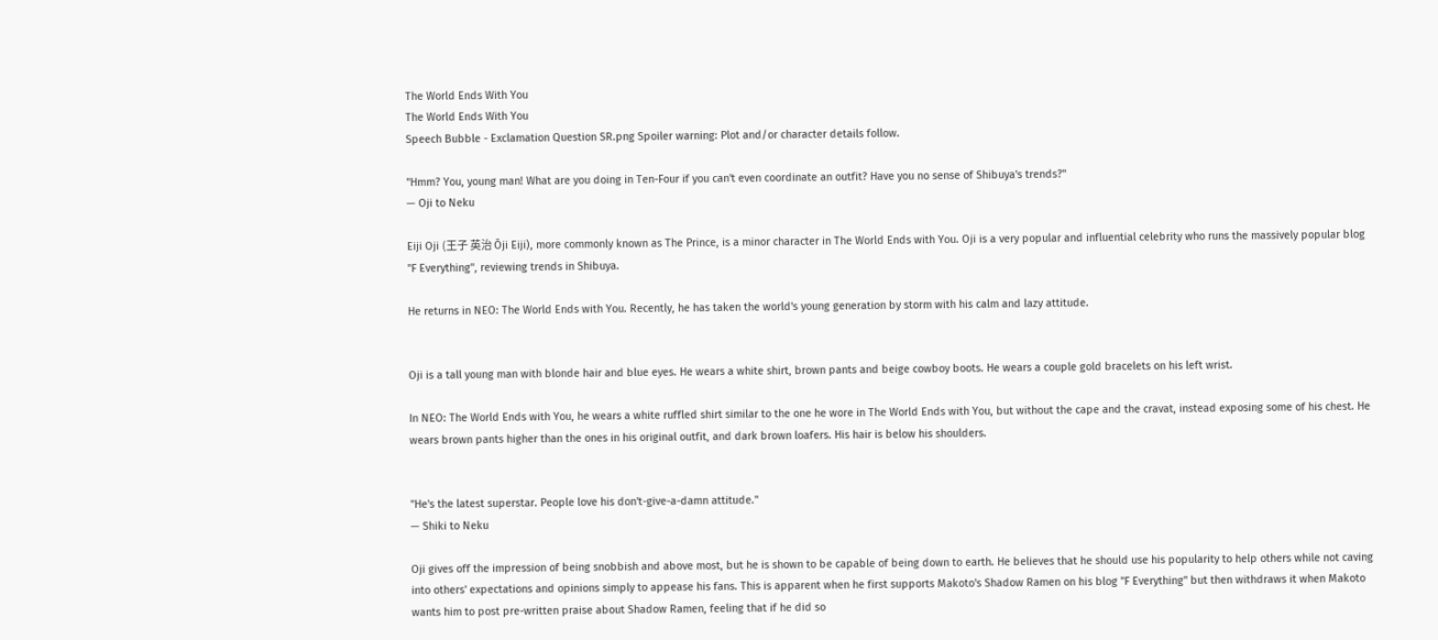The World Ends With You
The World Ends With You
Speech Bubble - Exclamation Question SR.png Spoiler warning: Plot and/or character details follow.

"Hmm? You, young man! What are you doing in Ten-Four if you can't even coordinate an outfit? Have you no sense of Shibuya's trends?"
— Oji to Neku

Eiji Oji (王子 英治 Ōji Eiji), more commonly known as The Prince, is a minor character in The World Ends with You. Oji is a very popular and influential celebrity who runs the massively popular blog "F Everything", reviewing trends in Shibuya.

He returns in NEO: The World Ends with You. Recently, he has taken the world's young generation by storm with his calm and lazy attitude.


Oji is a tall young man with blonde hair and blue eyes. He wears a white shirt, brown pants and beige cowboy boots. He wears a couple gold bracelets on his left wrist.

In NEO: The World Ends with You, he wears a white ruffled shirt similar to the one he wore in The World Ends with You, but without the cape and the cravat, instead exposing some of his chest. He wears brown pants higher than the ones in his original outfit, and dark brown loafers. His hair is below his shoulders.


"He's the latest superstar. People love his don't-give-a-damn attitude."
— Shiki to Neku

Oji gives off the impression of being snobbish and above most, but he is shown to be capable of being down to earth. He believes that he should use his popularity to help others while not caving into others' expectations and opinions simply to appease his fans. This is apparent when he first supports Makoto's Shadow Ramen on his blog "F Everything" but then withdraws it when Makoto wants him to post pre-written praise about Shadow Ramen, feeling that if he did so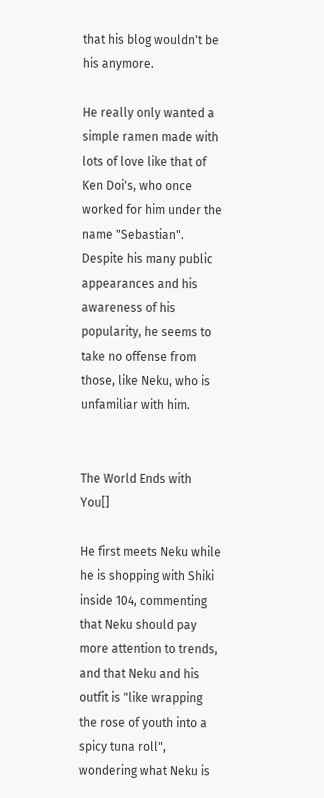that his blog wouldn't be his anymore.

He really only wanted a simple ramen made with lots of love like that of Ken Doi's, who once worked for him under the name "Sebastian". Despite his many public appearances and his awareness of his popularity, he seems to take no offense from those, like Neku, who is unfamiliar with him.


The World Ends with You[]

He first meets Neku while he is shopping with Shiki inside 104, commenting that Neku should pay more attention to trends, and that Neku and his outfit is "like wrapping the rose of youth into a spicy tuna roll", wondering what Neku is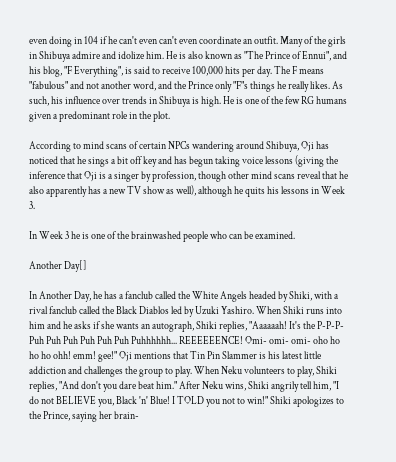even doing in 104 if he can't even can't even coordinate an outfit. Many of the girls in Shibuya admire and idolize him. He is also known as "The Prince of Ennui", and his blog, "F Everything", is said to receive 100,000 hits per day. The F means "fabulous" and not another word, and the Prince only "F"s things he really likes. As such, his influence over trends in Shibuya is high. He is one of the few RG humans given a predominant role in the plot.

According to mind scans of certain NPCs wandering around Shibuya, Oji has noticed that he sings a bit off key and has begun taking voice lessons (giving the inference that Oji is a singer by profession, though other mind scans reveal that he also apparently has a new TV show as well), although he quits his lessons in Week 3.

In Week 3 he is one of the brainwashed people who can be examined.

Another Day[]

In Another Day, he has a fanclub called the White Angels headed by Shiki, with a rival fanclub called the Black Diablos led by Uzuki Yashiro. When Shiki runs into him and he asks if she wants an autograph, Shiki replies, "Aaaaaah! It's the P-P-P- Puh Puh Puh Puh Puh Puh Puhhhhhh... REEEEEENCE! Omi- omi- omi- oho ho ho ho ohh! emm! gee!" Oji mentions that Tin Pin Slammer is his latest little addiction and challenges the group to play. When Neku volunteers to play, Shiki replies, "And don't you dare beat him." After Neku wins, Shiki angrily tell him, "I do not BELIEVE you, Black 'n' Blue! I TOLD you not to win!" Shiki apologizes to the Prince, saying her brain-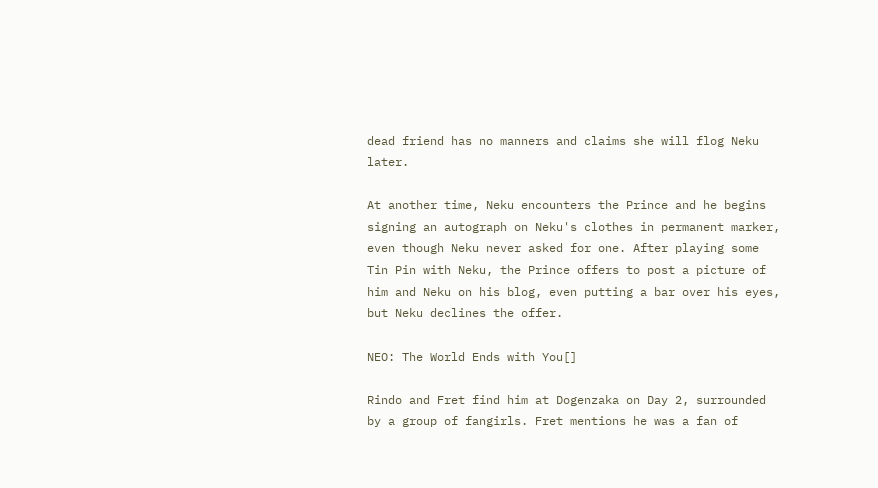dead friend has no manners and claims she will flog Neku later.

At another time, Neku encounters the Prince and he begins signing an autograph on Neku's clothes in permanent marker, even though Neku never asked for one. After playing some Tin Pin with Neku, the Prince offers to post a picture of him and Neku on his blog, even putting a bar over his eyes, but Neku declines the offer.

NEO: The World Ends with You[]

Rindo and Fret find him at Dogenzaka on Day 2, surrounded by a group of fangirls. Fret mentions he was a fan of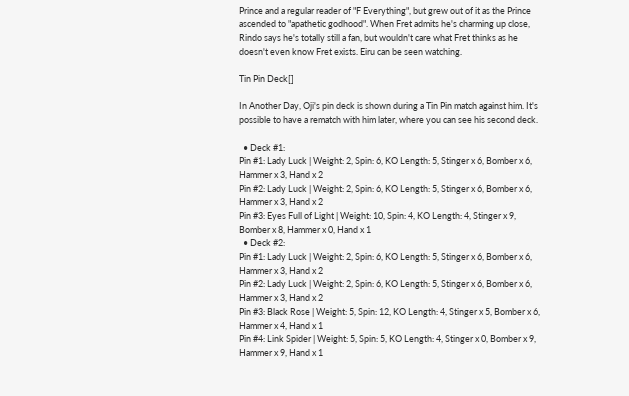Prince and a regular reader of "F Everything", but grew out of it as the Prince ascended to "apathetic godhood". When Fret admits he's charming up close, Rindo says he's totally still a fan, but wouldn't care what Fret thinks as he doesn't even know Fret exists. Eiru can be seen watching.

Tin Pin Deck[]

In Another Day, Oji's pin deck is shown during a Tin Pin match against him. It's possible to have a rematch with him later, where you can see his second deck.

  • Deck #1:
Pin #1: Lady Luck | Weight: 2, Spin: 6, KO Length: 5, Stinger x 6, Bomber x 6, Hammer x 3, Hand x 2
Pin #2: Lady Luck | Weight: 2, Spin: 6, KO Length: 5, Stinger x 6, Bomber x 6, Hammer x 3, Hand x 2
Pin #3: Eyes Full of Light | Weight: 10, Spin: 4, KO Length: 4, Stinger x 9, Bomber x 8, Hammer x 0, Hand x 1
  • Deck #2:
Pin #1: Lady Luck | Weight: 2, Spin: 6, KO Length: 5, Stinger x 6, Bomber x 6, Hammer x 3, Hand x 2
Pin #2: Lady Luck | Weight: 2, Spin: 6, KO Length: 5, Stinger x 6, Bomber x 6, Hammer x 3, Hand x 2
Pin #3: Black Rose | Weight: 5, Spin: 12, KO Length: 4, Stinger x 5, Bomber x 6, Hammer x 4, Hand x 1
Pin #4: Link Spider | Weight: 5, Spin: 5, KO Length: 4, Stinger x 0, Bomber x 9, Hammer x 9, Hand x 1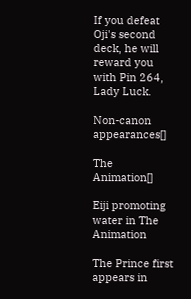If you defeat Oji's second deck, he will reward you with Pin 264, Lady Luck.

Non-canon appearances[]

The Animation[]

Eiji promoting water in The Animation

The Prince first appears in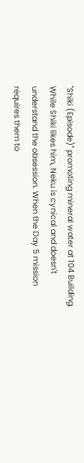"Shiki (Episode)" promoting mineral water at 104 Building. While Shiki likes him, Neku is cynical and doesn't understand the obsession. When the Day 5 mission requires them to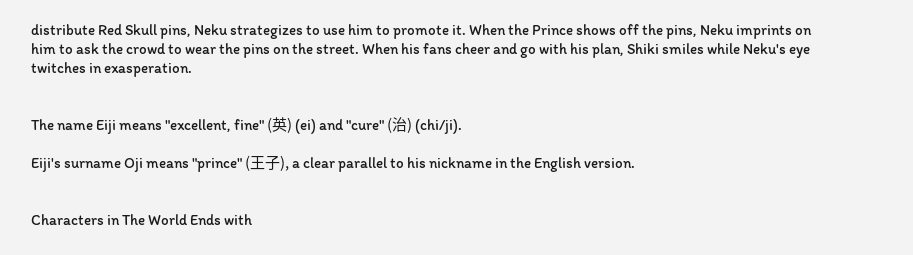distribute Red Skull pins, Neku strategizes to use him to promote it. When the Prince shows off the pins, Neku imprints on him to ask the crowd to wear the pins on the street. When his fans cheer and go with his plan, Shiki smiles while Neku's eye twitches in exasperation.


The name Eiji means "excellent, fine" (英) (ei) and "cure" (治) (chi/ji).

Eiji's surname Oji means "prince" (王子), a clear parallel to his nickname in the English version.


Characters in The World Ends with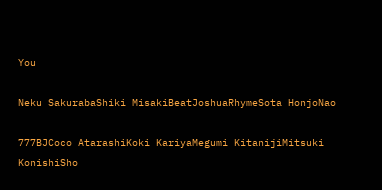You

Neku SakurabaShiki MisakiBeatJoshuaRhymeSota HonjoNao

777BJCoco AtarashiKoki KariyaMegumi KitanijiMitsuki KonishiSho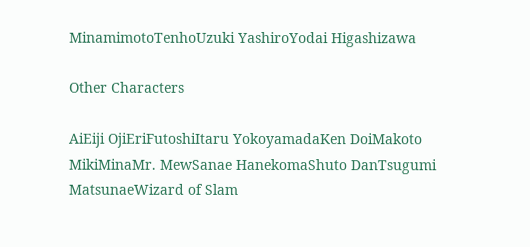MinamimotoTenhoUzuki YashiroYodai Higashizawa

Other Characters

AiEiji OjiEriFutoshiItaru YokoyamadaKen DoiMakoto MikiMinaMr. MewSanae HanekomaShuto DanTsugumi MatsunaeWizard of Slam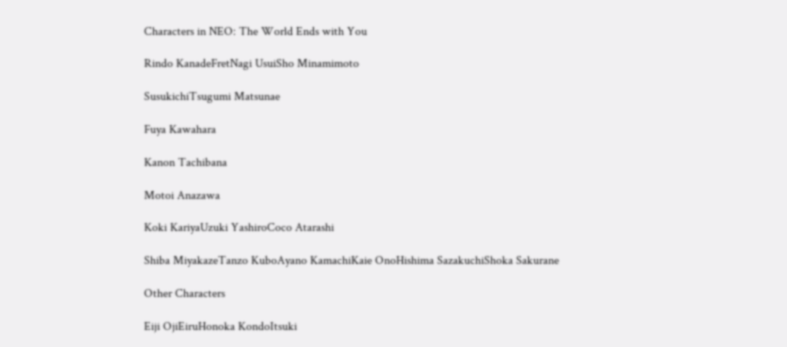Characters in NEO: The World Ends with You

Rindo KanadeFretNagi UsuiSho Minamimoto

SusukichiTsugumi Matsunae

Fuya Kawahara

Kanon Tachibana

Motoi Anazawa

Koki KariyaUzuki YashiroCoco Atarashi

Shiba MiyakazeTanzo KuboAyano KamachiKaie OnoHishima SazakuchiShoka Sakurane

Other Characters

Eiji OjiEiruHonoka KondoItsuki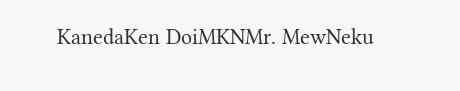KanedaKen DoiMKNMr. MewNeku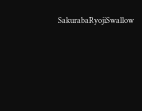SakurabaRyojiSwallow